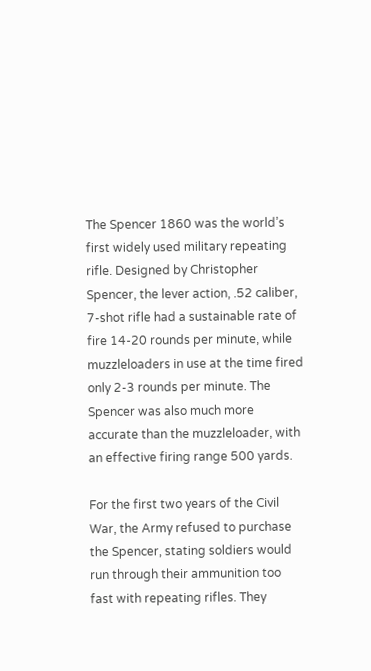The Spencer 1860 was the world’s first widely used military repeating rifle. Designed by Christopher Spencer, the lever action, .52 caliber, 7-shot rifle had a sustainable rate of fire 14-20 rounds per minute, while muzzleloaders in use at the time fired only 2-3 rounds per minute. The Spencer was also much more accurate than the muzzleloader, with an effective firing range 500 yards.

For the first two years of the Civil War, the Army refused to purchase the Spencer, stating soldiers would run through their ammunition too fast with repeating rifles. They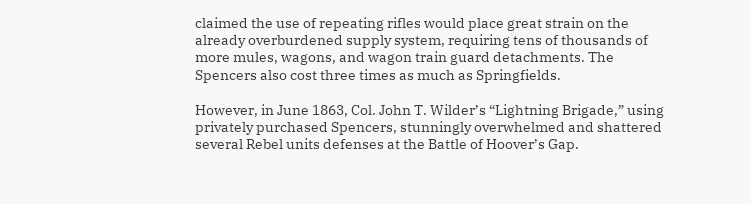claimed the use of repeating rifles would place great strain on the already overburdened supply system, requiring tens of thousands of more mules, wagons, and wagon train guard detachments. The Spencers also cost three times as much as Springfields.

However, in June 1863, Col. John T. Wilder’s “Lightning Brigade,” using privately purchased Spencers, stunningly overwhelmed and shattered several Rebel units defenses at the Battle of Hoover’s Gap.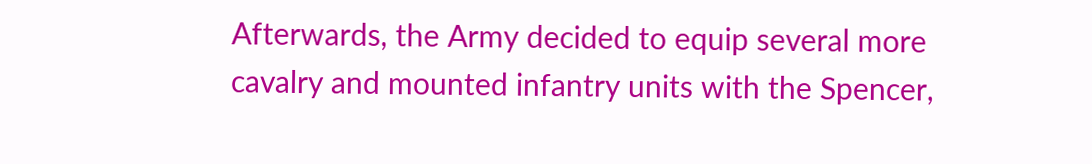Afterwards, the Army decided to equip several more cavalry and mounted infantry units with the Spencer,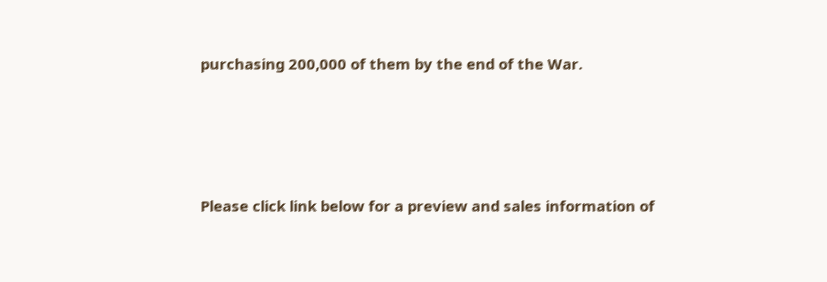purchasing 200,000 of them by the end of the War.




Please click link below for a preview and sales information of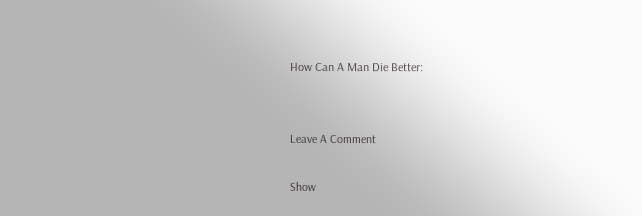How Can A Man Die Better:


Leave A Comment

Show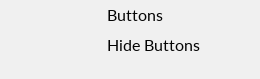Buttons
Hide Buttons